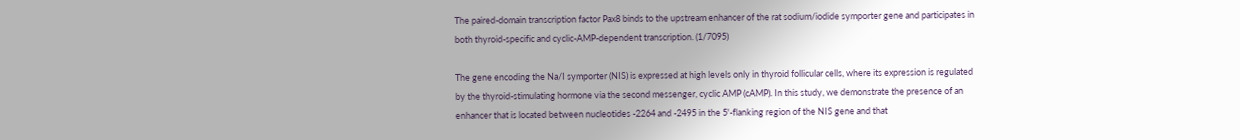The paired-domain transcription factor Pax8 binds to the upstream enhancer of the rat sodium/iodide symporter gene and participates in both thyroid-specific and cyclic-AMP-dependent transcription. (1/7095)

The gene encoding the Na/I symporter (NIS) is expressed at high levels only in thyroid follicular cells, where its expression is regulated by the thyroid-stimulating hormone via the second messenger, cyclic AMP (cAMP). In this study, we demonstrate the presence of an enhancer that is located between nucleotides -2264 and -2495 in the 5'-flanking region of the NIS gene and that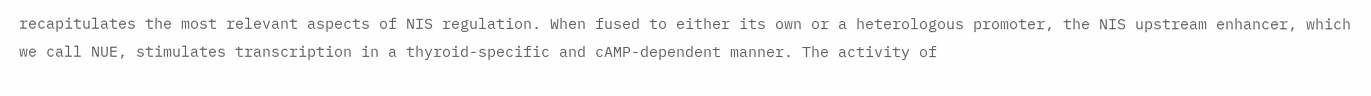recapitulates the most relevant aspects of NIS regulation. When fused to either its own or a heterologous promoter, the NIS upstream enhancer, which we call NUE, stimulates transcription in a thyroid-specific and cAMP-dependent manner. The activity of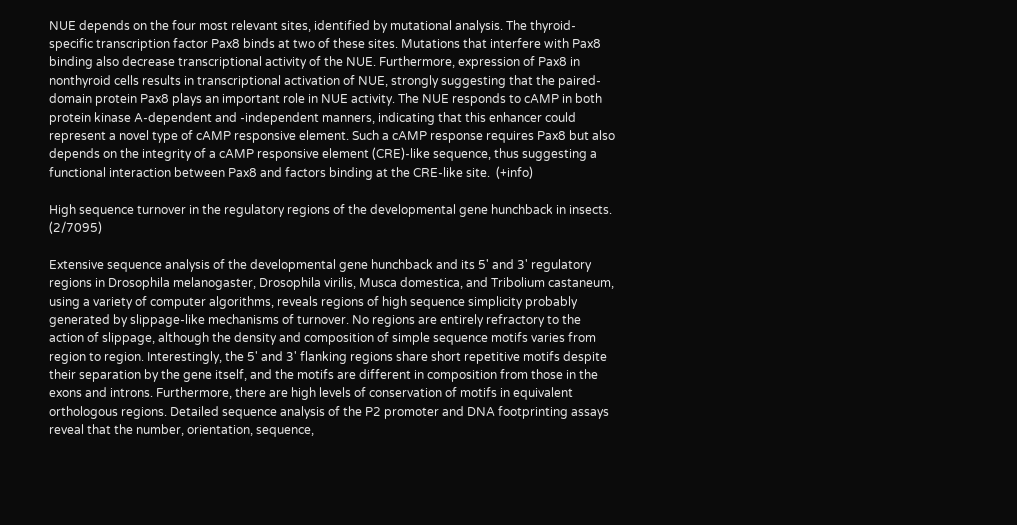NUE depends on the four most relevant sites, identified by mutational analysis. The thyroid-specific transcription factor Pax8 binds at two of these sites. Mutations that interfere with Pax8 binding also decrease transcriptional activity of the NUE. Furthermore, expression of Pax8 in nonthyroid cells results in transcriptional activation of NUE, strongly suggesting that the paired-domain protein Pax8 plays an important role in NUE activity. The NUE responds to cAMP in both protein kinase A-dependent and -independent manners, indicating that this enhancer could represent a novel type of cAMP responsive element. Such a cAMP response requires Pax8 but also depends on the integrity of a cAMP responsive element (CRE)-like sequence, thus suggesting a functional interaction between Pax8 and factors binding at the CRE-like site.  (+info)

High sequence turnover in the regulatory regions of the developmental gene hunchback in insects. (2/7095)

Extensive sequence analysis of the developmental gene hunchback and its 5' and 3' regulatory regions in Drosophila melanogaster, Drosophila virilis, Musca domestica, and Tribolium castaneum, using a variety of computer algorithms, reveals regions of high sequence simplicity probably generated by slippage-like mechanisms of turnover. No regions are entirely refractory to the action of slippage, although the density and composition of simple sequence motifs varies from region to region. Interestingly, the 5' and 3' flanking regions share short repetitive motifs despite their separation by the gene itself, and the motifs are different in composition from those in the exons and introns. Furthermore, there are high levels of conservation of motifs in equivalent orthologous regions. Detailed sequence analysis of the P2 promoter and DNA footprinting assays reveal that the number, orientation, sequence,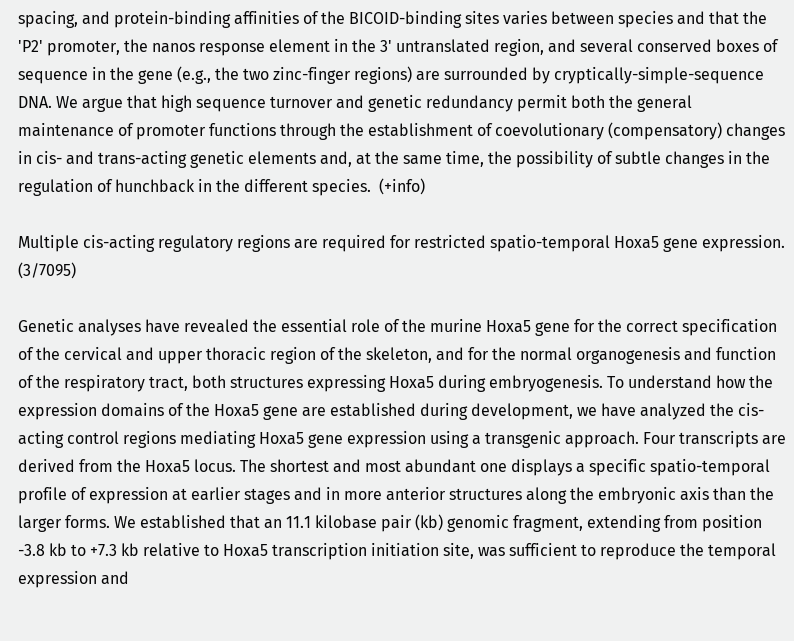spacing, and protein-binding affinities of the BICOID-binding sites varies between species and that the 'P2' promoter, the nanos response element in the 3' untranslated region, and several conserved boxes of sequence in the gene (e.g., the two zinc-finger regions) are surrounded by cryptically-simple-sequence DNA. We argue that high sequence turnover and genetic redundancy permit both the general maintenance of promoter functions through the establishment of coevolutionary (compensatory) changes in cis- and trans-acting genetic elements and, at the same time, the possibility of subtle changes in the regulation of hunchback in the different species.  (+info)

Multiple cis-acting regulatory regions are required for restricted spatio-temporal Hoxa5 gene expression. (3/7095)

Genetic analyses have revealed the essential role of the murine Hoxa5 gene for the correct specification of the cervical and upper thoracic region of the skeleton, and for the normal organogenesis and function of the respiratory tract, both structures expressing Hoxa5 during embryogenesis. To understand how the expression domains of the Hoxa5 gene are established during development, we have analyzed the cis-acting control regions mediating Hoxa5 gene expression using a transgenic approach. Four transcripts are derived from the Hoxa5 locus. The shortest and most abundant one displays a specific spatio-temporal profile of expression at earlier stages and in more anterior structures along the embryonic axis than the larger forms. We established that an 11.1 kilobase pair (kb) genomic fragment, extending from position -3.8 kb to +7.3 kb relative to Hoxa5 transcription initiation site, was sufficient to reproduce the temporal expression and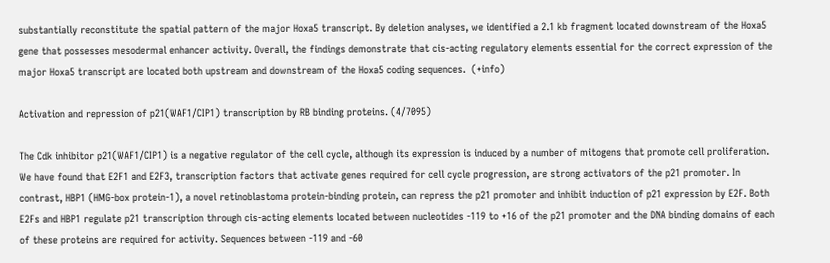substantially reconstitute the spatial pattern of the major Hoxa5 transcript. By deletion analyses, we identified a 2.1 kb fragment located downstream of the Hoxa5 gene that possesses mesodermal enhancer activity. Overall, the findings demonstrate that cis-acting regulatory elements essential for the correct expression of the major Hoxa5 transcript are located both upstream and downstream of the Hoxa5 coding sequences.  (+info)

Activation and repression of p21(WAF1/CIP1) transcription by RB binding proteins. (4/7095)

The Cdk inhibitor p21(WAF1/CIP1) is a negative regulator of the cell cycle, although its expression is induced by a number of mitogens that promote cell proliferation. We have found that E2F1 and E2F3, transcription factors that activate genes required for cell cycle progression, are strong activators of the p21 promoter. In contrast, HBP1 (HMG-box protein-1), a novel retinoblastoma protein-binding protein, can repress the p21 promoter and inhibit induction of p21 expression by E2F. Both E2Fs and HBP1 regulate p21 transcription through cis-acting elements located between nucleotides -119 to +16 of the p21 promoter and the DNA binding domains of each of these proteins are required for activity. Sequences between -119 and -60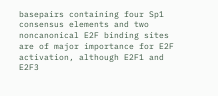basepairs containing four Sp1 consensus elements and two noncanonical E2F binding sites are of major importance for E2F activation, although E2F1 and E2F3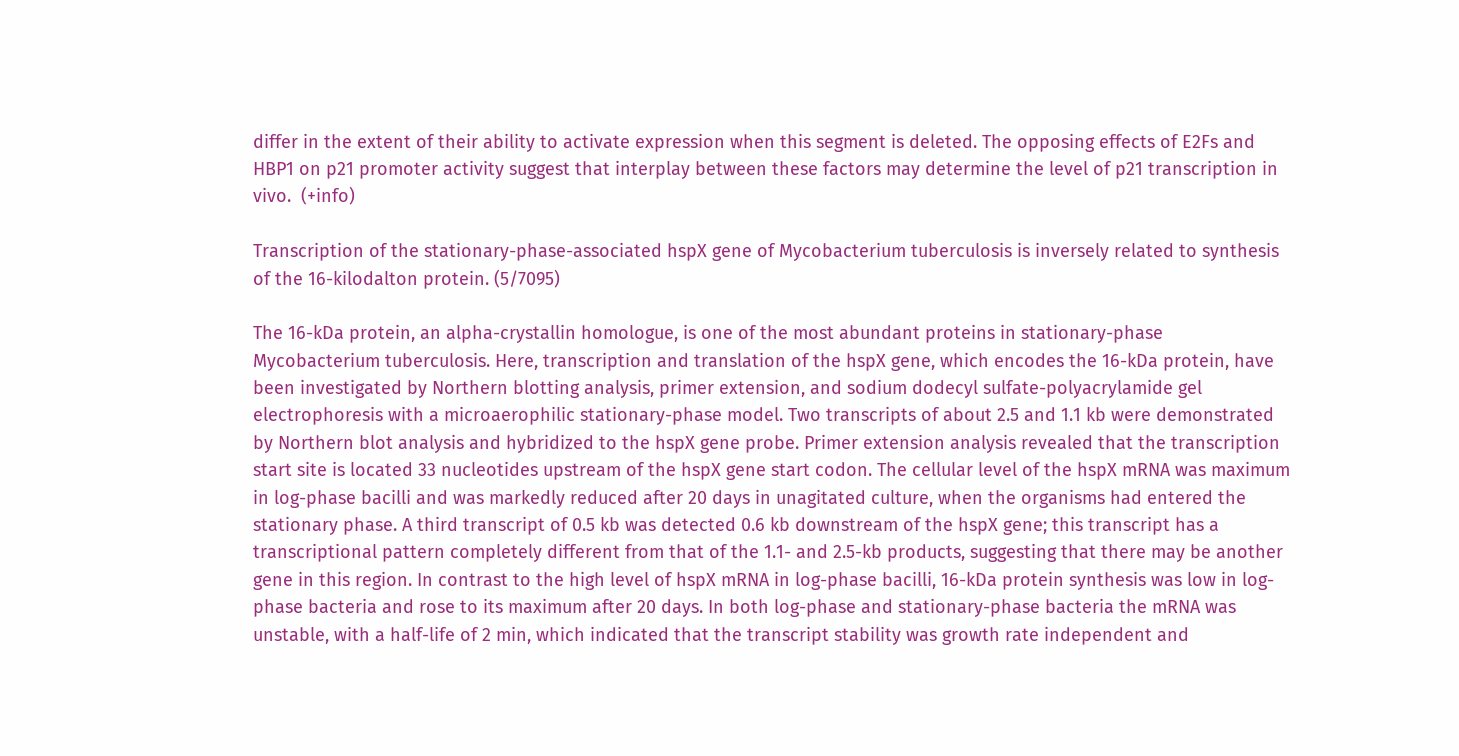differ in the extent of their ability to activate expression when this segment is deleted. The opposing effects of E2Fs and HBP1 on p21 promoter activity suggest that interplay between these factors may determine the level of p21 transcription in vivo.  (+info)

Transcription of the stationary-phase-associated hspX gene of Mycobacterium tuberculosis is inversely related to synthesis of the 16-kilodalton protein. (5/7095)

The 16-kDa protein, an alpha-crystallin homologue, is one of the most abundant proteins in stationary-phase Mycobacterium tuberculosis. Here, transcription and translation of the hspX gene, which encodes the 16-kDa protein, have been investigated by Northern blotting analysis, primer extension, and sodium dodecyl sulfate-polyacrylamide gel electrophoresis with a microaerophilic stationary-phase model. Two transcripts of about 2.5 and 1.1 kb were demonstrated by Northern blot analysis and hybridized to the hspX gene probe. Primer extension analysis revealed that the transcription start site is located 33 nucleotides upstream of the hspX gene start codon. The cellular level of the hspX mRNA was maximum in log-phase bacilli and was markedly reduced after 20 days in unagitated culture, when the organisms had entered the stationary phase. A third transcript of 0.5 kb was detected 0.6 kb downstream of the hspX gene; this transcript has a transcriptional pattern completely different from that of the 1.1- and 2.5-kb products, suggesting that there may be another gene in this region. In contrast to the high level of hspX mRNA in log-phase bacilli, 16-kDa protein synthesis was low in log-phase bacteria and rose to its maximum after 20 days. In both log-phase and stationary-phase bacteria the mRNA was unstable, with a half-life of 2 min, which indicated that the transcript stability was growth rate independent and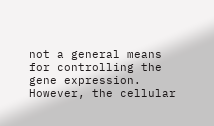not a general means for controlling the gene expression. However, the cellular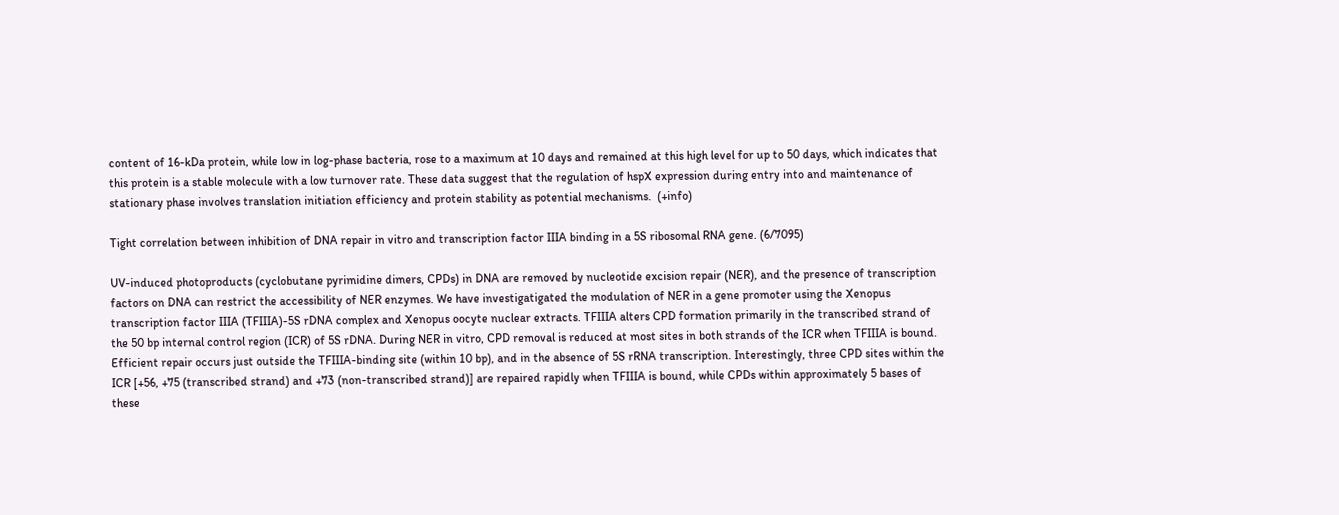content of 16-kDa protein, while low in log-phase bacteria, rose to a maximum at 10 days and remained at this high level for up to 50 days, which indicates that this protein is a stable molecule with a low turnover rate. These data suggest that the regulation of hspX expression during entry into and maintenance of stationary phase involves translation initiation efficiency and protein stability as potential mechanisms.  (+info)

Tight correlation between inhibition of DNA repair in vitro and transcription factor IIIA binding in a 5S ribosomal RNA gene. (6/7095)

UV-induced photoproducts (cyclobutane pyrimidine dimers, CPDs) in DNA are removed by nucleotide excision repair (NER), and the presence of transcription factors on DNA can restrict the accessibility of NER enzymes. We have investigatigated the modulation of NER in a gene promoter using the Xenopus transcription factor IIIA (TFIIIA)-5S rDNA complex and Xenopus oocyte nuclear extracts. TFIIIA alters CPD formation primarily in the transcribed strand of the 50 bp internal control region (ICR) of 5S rDNA. During NER in vitro, CPD removal is reduced at most sites in both strands of the ICR when TFIIIA is bound. Efficient repair occurs just outside the TFIIIA-binding site (within 10 bp), and in the absence of 5S rRNA transcription. Interestingly, three CPD sites within the ICR [+56, +75 (transcribed strand) and +73 (non-transcribed strand)] are repaired rapidly when TFIIIA is bound, while CPDs within approximately 5 bases of these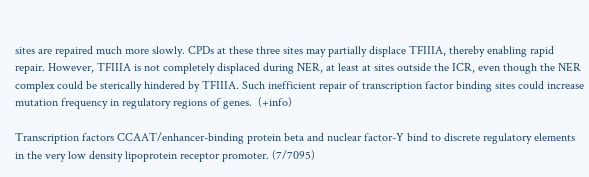sites are repaired much more slowly. CPDs at these three sites may partially displace TFIIIA, thereby enabling rapid repair. However, TFIIIA is not completely displaced during NER, at least at sites outside the ICR, even though the NER complex could be sterically hindered by TFIIIA. Such inefficient repair of transcription factor binding sites could increase mutation frequency in regulatory regions of genes.  (+info)

Transcription factors CCAAT/enhancer-binding protein beta and nuclear factor-Y bind to discrete regulatory elements in the very low density lipoprotein receptor promoter. (7/7095)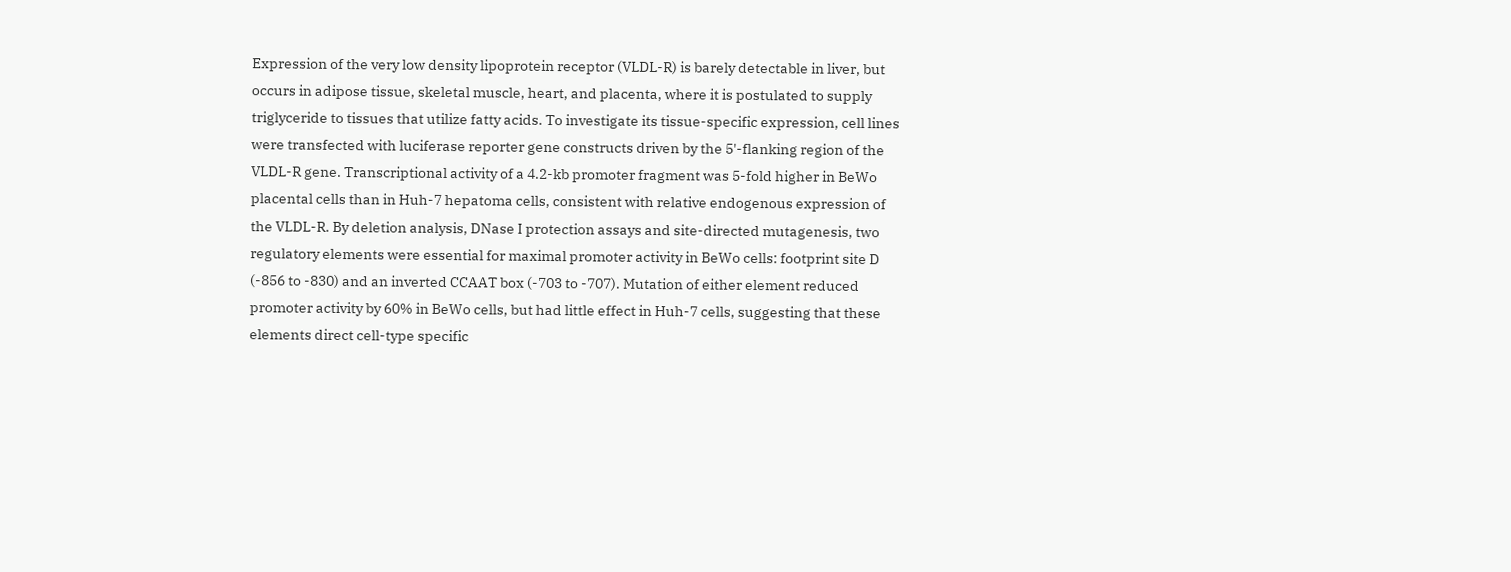Expression of the very low density lipoprotein receptor (VLDL-R) is barely detectable in liver, but occurs in adipose tissue, skeletal muscle, heart, and placenta, where it is postulated to supply triglyceride to tissues that utilize fatty acids. To investigate its tissue-specific expression, cell lines were transfected with luciferase reporter gene constructs driven by the 5'-flanking region of the VLDL-R gene. Transcriptional activity of a 4.2-kb promoter fragment was 5-fold higher in BeWo placental cells than in Huh-7 hepatoma cells, consistent with relative endogenous expression of the VLDL-R. By deletion analysis, DNase I protection assays and site-directed mutagenesis, two regulatory elements were essential for maximal promoter activity in BeWo cells: footprint site D (-856 to -830) and an inverted CCAAT box (-703 to -707). Mutation of either element reduced promoter activity by 60% in BeWo cells, but had little effect in Huh-7 cells, suggesting that these elements direct cell-type specific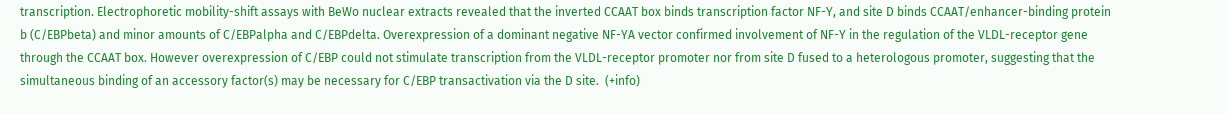transcription. Electrophoretic mobility-shift assays with BeWo nuclear extracts revealed that the inverted CCAAT box binds transcription factor NF-Y, and site D binds CCAAT/enhancer-binding protein b (C/EBPbeta) and minor amounts of C/EBPalpha and C/EBPdelta. Overexpression of a dominant negative NF-YA vector confirmed involvement of NF-Y in the regulation of the VLDL-receptor gene through the CCAAT box. However overexpression of C/EBP could not stimulate transcription from the VLDL-receptor promoter nor from site D fused to a heterologous promoter, suggesting that the simultaneous binding of an accessory factor(s) may be necessary for C/EBP transactivation via the D site.  (+info)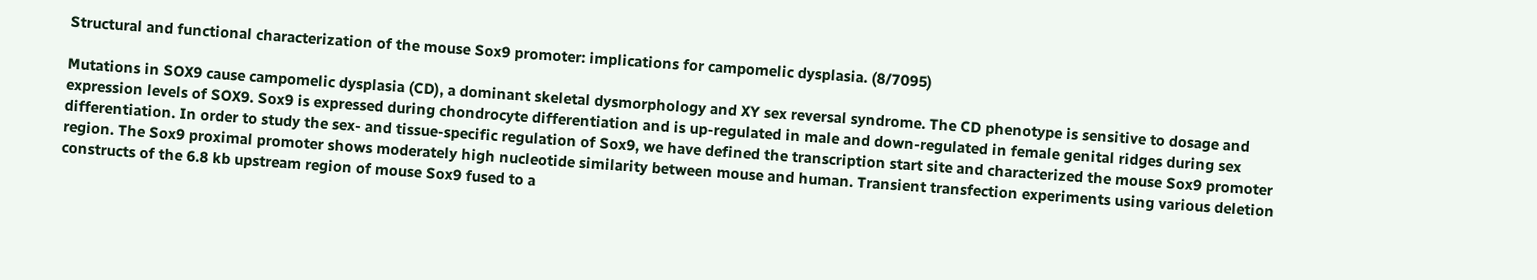Structural and functional characterization of the mouse Sox9 promoter: implications for campomelic dysplasia. (8/7095)

Mutations in SOX9 cause campomelic dysplasia (CD), a dominant skeletal dysmorphology and XY sex reversal syndrome. The CD phenotype is sensitive to dosage and expression levels of SOX9. Sox9 is expressed during chondrocyte differentiation and is up-regulated in male and down-regulated in female genital ridges during sex differentiation. In order to study the sex- and tissue-specific regulation of Sox9, we have defined the transcription start site and characterized the mouse Sox9 promoter region. The Sox9 proximal promoter shows moderately high nucleotide similarity between mouse and human. Transient transfection experiments using various deletion constructs of the 6.8 kb upstream region of mouse Sox9 fused to a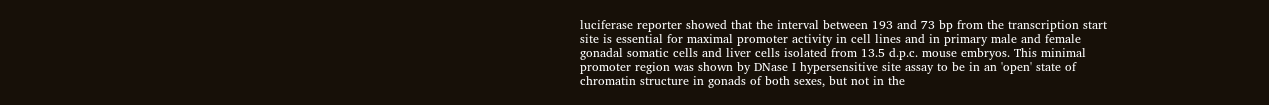luciferase reporter showed that the interval between 193 and 73 bp from the transcription start site is essential for maximal promoter activity in cell lines and in primary male and female gonadal somatic cells and liver cells isolated from 13.5 d.p.c. mouse embryos. This minimal promoter region was shown by DNase I hypersensitive site assay to be in an 'open' state of chromatin structure in gonads of both sexes, but not in the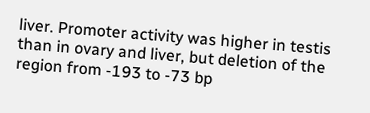liver. Promoter activity was higher in testis than in ovary and liver, but deletion of the region from -193 to -73 bp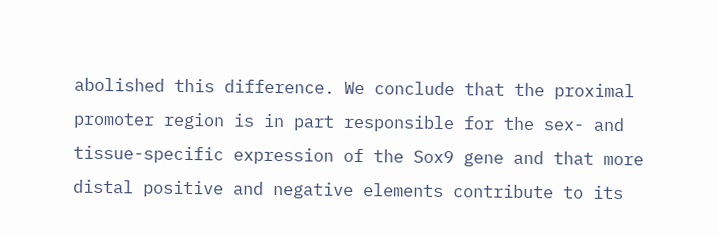abolished this difference. We conclude that the proximal promoter region is in part responsible for the sex- and tissue-specific expression of the Sox9 gene and that more distal positive and negative elements contribute to its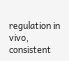regulation in vivo, consistent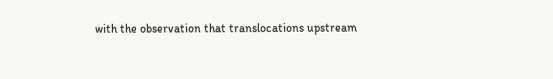with the observation that translocations upstream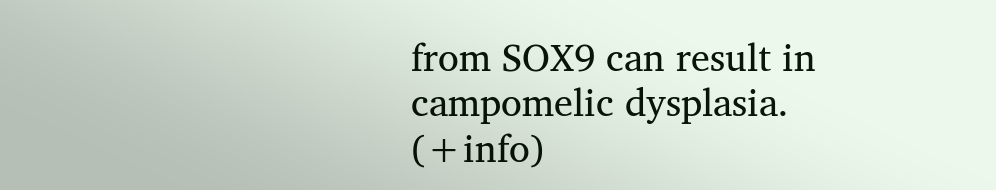from SOX9 can result in campomelic dysplasia.  (+info)